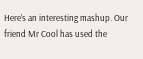Here’s an interesting mashup. Our friend Mr Cool has used the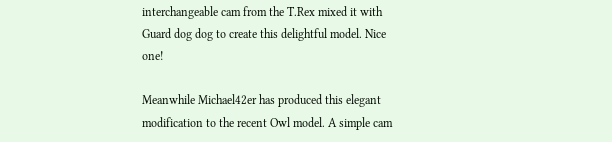interchangeable cam from the T.Rex mixed it with Guard dog dog to create this delightful model. Nice one!

Meanwhile Michael42er has produced this elegant modification to the recent Owl model. A simple cam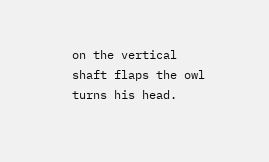on the vertical shaft flaps the owl turns his head.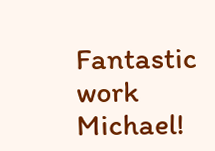Fantastic work Michael!